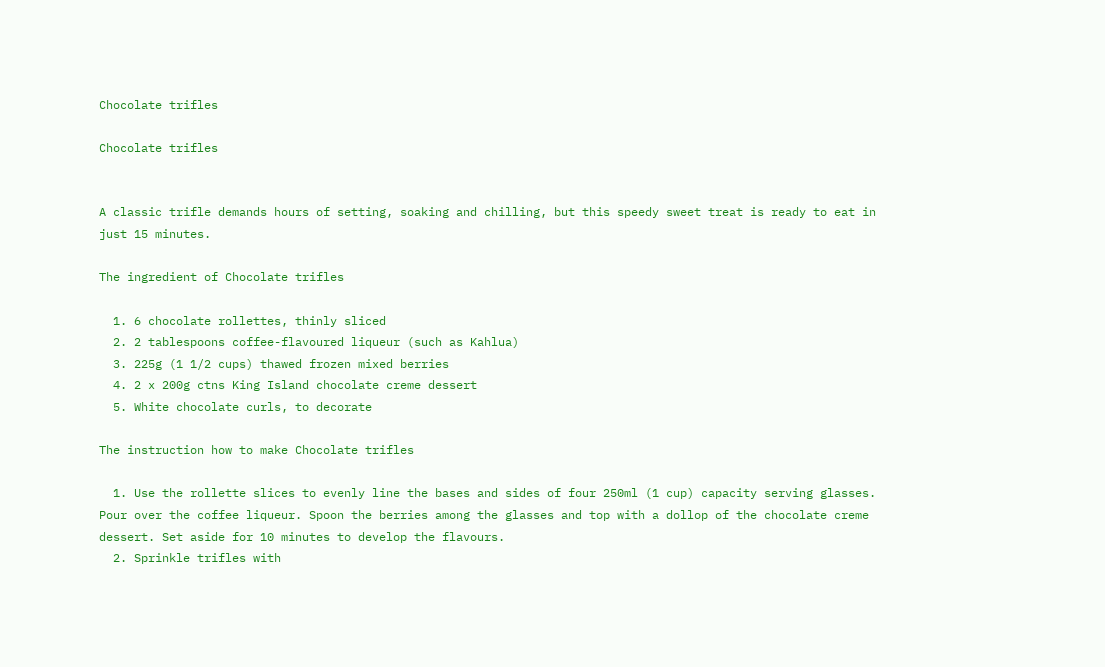Chocolate trifles

Chocolate trifles


A classic trifle demands hours of setting, soaking and chilling, but this speedy sweet treat is ready to eat in just 15 minutes.

The ingredient of Chocolate trifles

  1. 6 chocolate rollettes, thinly sliced
  2. 2 tablespoons coffee-flavoured liqueur (such as Kahlua)
  3. 225g (1 1/2 cups) thawed frozen mixed berries
  4. 2 x 200g ctns King Island chocolate creme dessert
  5. White chocolate curls, to decorate

The instruction how to make Chocolate trifles

  1. Use the rollette slices to evenly line the bases and sides of four 250ml (1 cup) capacity serving glasses. Pour over the coffee liqueur. Spoon the berries among the glasses and top with a dollop of the chocolate creme dessert. Set aside for 10 minutes to develop the flavours.
  2. Sprinkle trifles with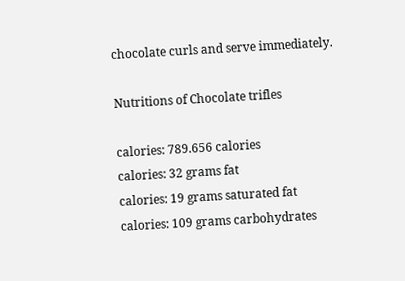chocolate curls and serve immediately.

Nutritions of Chocolate trifles

calories: 789.656 calories
calories: 32 grams fat
calories: 19 grams saturated fat
calories: 109 grams carbohydrates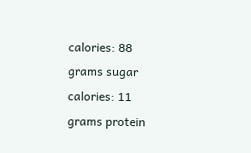calories: 88 grams sugar
calories: 11 grams protein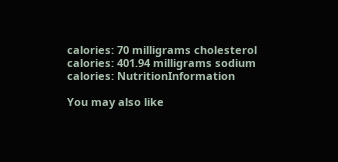calories: 70 milligrams cholesterol
calories: 401.94 milligrams sodium
calories: NutritionInformation

You may also like